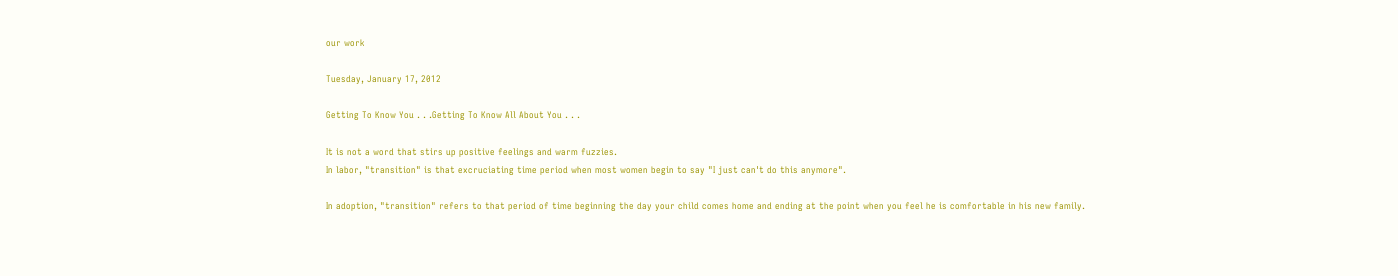our work

Tuesday, January 17, 2012

Getting To Know You . . .Getting To Know All About You . . .

It is not a word that stirs up positive feelings and warm fuzzies.
In labor, "transition" is that excruciating time period when most women begin to say "I just can't do this anymore".

In adoption, "transition" refers to that period of time beginning the day your child comes home and ending at the point when you feel he is comfortable in his new family.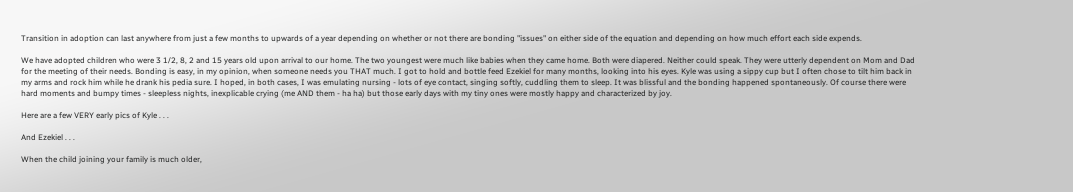Transition in adoption can last anywhere from just a few months to upwards of a year depending on whether or not there are bonding "issues" on either side of the equation and depending on how much effort each side expends.

We have adopted children who were 3 1/2, 8, 2 and 15 years old upon arrival to our home. The two youngest were much like babies when they came home. Both were diapered. Neither could speak. They were utterly dependent on Mom and Dad for the meeting of their needs. Bonding is easy, in my opinion, when someone needs you THAT much. I got to hold and bottle feed Ezekiel for many months, looking into his eyes. Kyle was using a sippy cup but I often chose to tilt him back in my arms and rock him while he drank his pedia sure. I hoped, in both cases, I was emulating nursing - lots of eye contact, singing softly, cuddling them to sleep. It was blissful and the bonding happened spontaneously. Of course there were hard moments and bumpy times - sleepless nights, inexplicable crying (me AND them - ha ha) but those early days with my tiny ones were mostly happy and characterized by joy.

Here are a few VERY early pics of Kyle . . .

And Ezekiel . . .

When the child joining your family is much older,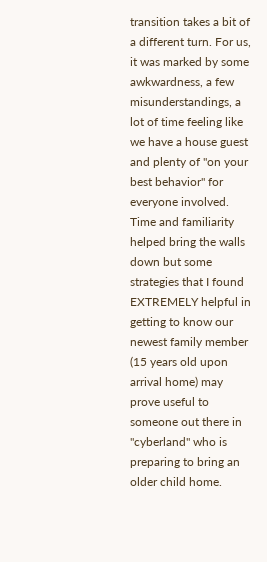transition takes a bit of a different turn. For us, it was marked by some awkwardness, a few misunderstandings, a lot of time feeling like we have a house guest and plenty of "on your best behavior" for everyone involved. Time and familiarity helped bring the walls down but some strategies that I found EXTREMELY helpful in getting to know our newest family member (15 years old upon arrival home) may prove useful to someone out there in "cyberland" who is preparing to bring an older child home.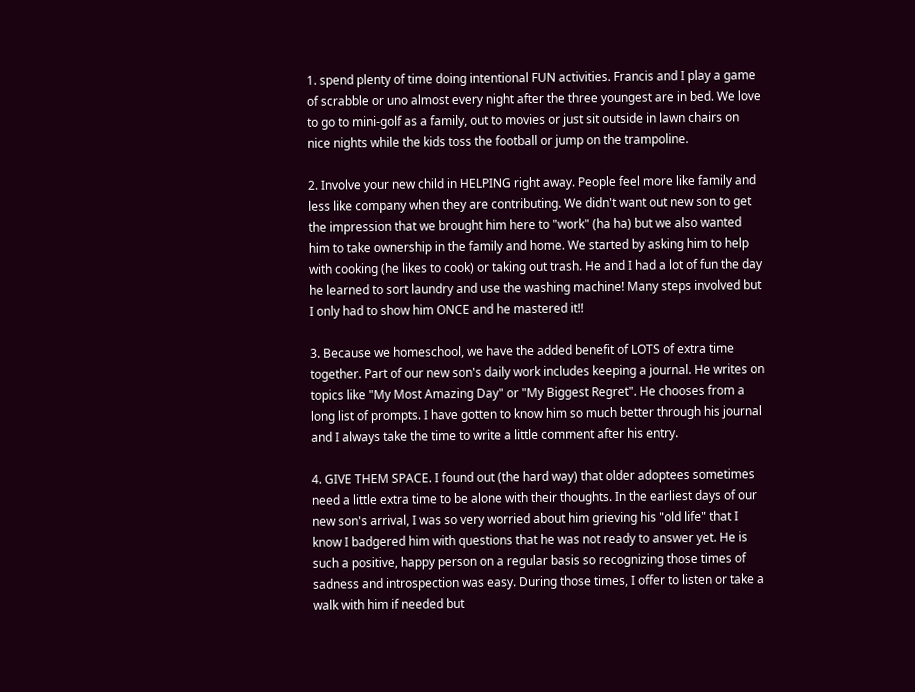1. spend plenty of time doing intentional FUN activities. Francis and I play a game of scrabble or uno almost every night after the three youngest are in bed. We love to go to mini-golf as a family, out to movies or just sit outside in lawn chairs on nice nights while the kids toss the football or jump on the trampoline.

2. Involve your new child in HELPING right away. People feel more like family and less like company when they are contributing. We didn't want out new son to get the impression that we brought him here to "work" (ha ha) but we also wanted him to take ownership in the family and home. We started by asking him to help with cooking (he likes to cook) or taking out trash. He and I had a lot of fun the day he learned to sort laundry and use the washing machine! Many steps involved but I only had to show him ONCE and he mastered it!!

3. Because we homeschool, we have the added benefit of LOTS of extra time together. Part of our new son's daily work includes keeping a journal. He writes on topics like "My Most Amazing Day" or "My Biggest Regret". He chooses from a long list of prompts. I have gotten to know him so much better through his journal and I always take the time to write a little comment after his entry.

4. GIVE THEM SPACE. I found out (the hard way) that older adoptees sometimes need a little extra time to be alone with their thoughts. In the earliest days of our new son's arrival, I was so very worried about him grieving his "old life" that I know I badgered him with questions that he was not ready to answer yet. He is such a positive, happy person on a regular basis so recognizing those times of sadness and introspection was easy. During those times, I offer to listen or take a walk with him if needed but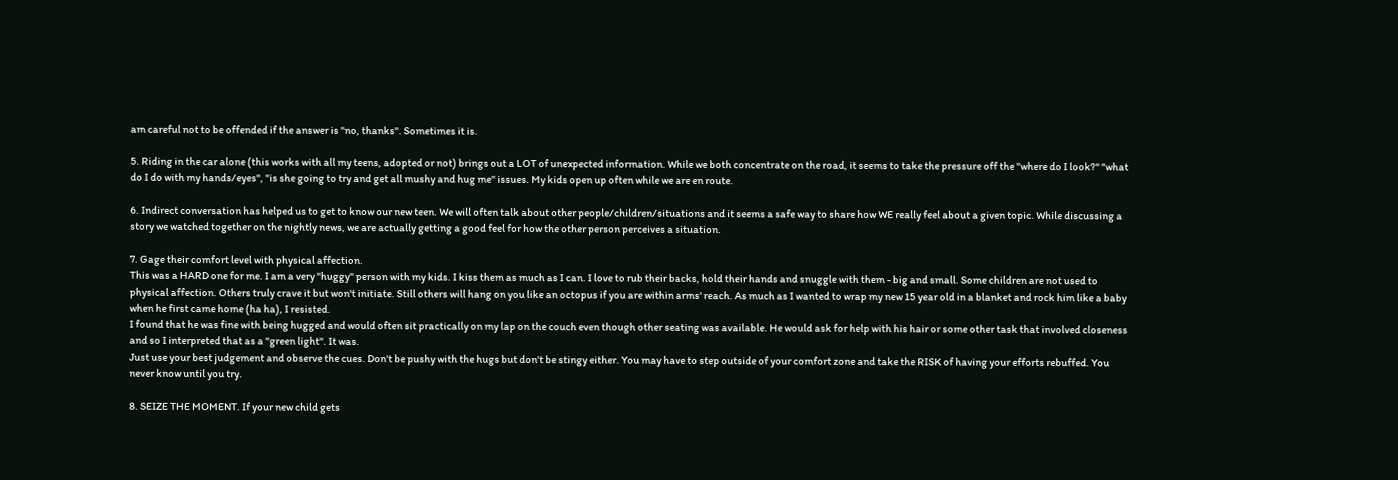am careful not to be offended if the answer is "no, thanks". Sometimes it is.

5. Riding in the car alone (this works with all my teens, adopted or not) brings out a LOT of unexpected information. While we both concentrate on the road, it seems to take the pressure off the "where do I look?" "what do I do with my hands/eyes", "is she going to try and get all mushy and hug me" issues. My kids open up often while we are en route.

6. Indirect conversation has helped us to get to know our new teen. We will often talk about other people/children/situations and it seems a safe way to share how WE really feel about a given topic. While discussing a story we watched together on the nightly news, we are actually getting a good feel for how the other person perceives a situation.

7. Gage their comfort level with physical affection.
This was a HARD one for me. I am a very "huggy" person with my kids. I kiss them as much as I can. I love to rub their backs, hold their hands and snuggle with them - big and small. Some children are not used to physical affection. Others truly crave it but won't initiate. Still others will hang on you like an octopus if you are within arms' reach. As much as I wanted to wrap my new 15 year old in a blanket and rock him like a baby when he first came home (ha ha), I resisted.
I found that he was fine with being hugged and would often sit practically on my lap on the couch even though other seating was available. He would ask for help with his hair or some other task that involved closeness and so I interpreted that as a "green light". It was.
Just use your best judgement and observe the cues. Don't be pushy with the hugs but don't be stingy either. You may have to step outside of your comfort zone and take the RISK of having your efforts rebuffed. You never know until you try.

8. SEIZE THE MOMENT. If your new child gets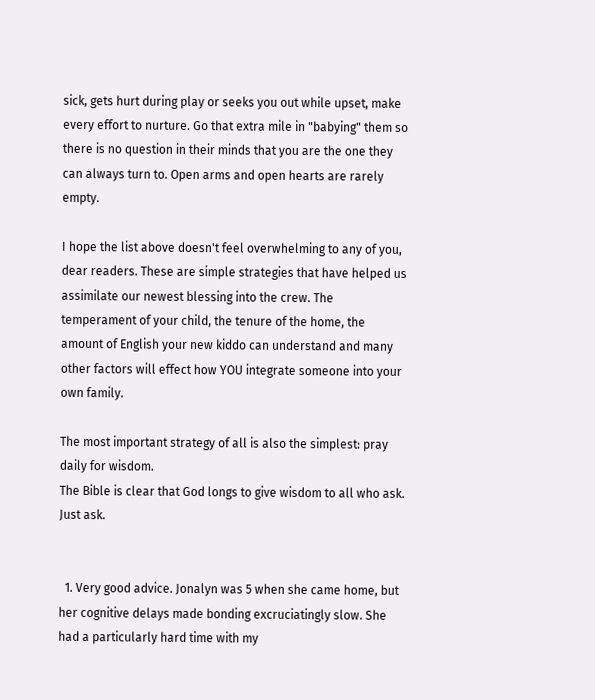sick, gets hurt during play or seeks you out while upset, make every effort to nurture. Go that extra mile in "babying" them so there is no question in their minds that you are the one they can always turn to. Open arms and open hearts are rarely empty.

I hope the list above doesn't feel overwhelming to any of you, dear readers. These are simple strategies that have helped us assimilate our newest blessing into the crew. The temperament of your child, the tenure of the home, the amount of English your new kiddo can understand and many other factors will effect how YOU integrate someone into your own family.

The most important strategy of all is also the simplest: pray daily for wisdom.
The Bible is clear that God longs to give wisdom to all who ask. Just ask.


  1. Very good advice. Jonalyn was 5 when she came home, but her cognitive delays made bonding excruciatingly slow. She had a particularly hard time with my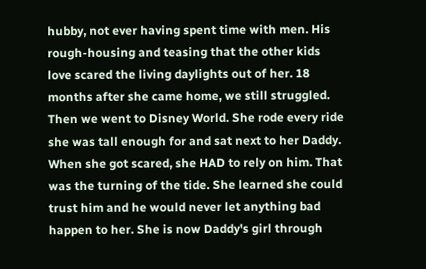hubby, not ever having spent time with men. His rough-housing and teasing that the other kids love scared the living daylights out of her. 18 months after she came home, we still struggled. Then we went to Disney World. She rode every ride she was tall enough for and sat next to her Daddy. When she got scared, she HAD to rely on him. That was the turning of the tide. She learned she could trust him and he would never let anything bad happen to her. She is now Daddy's girl through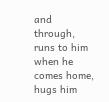and through, runs to him when he comes home, hugs him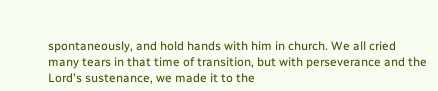spontaneously, and hold hands with him in church. We all cried many tears in that time of transition, but with perseverance and the Lord's sustenance, we made it to the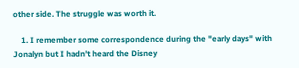other side. The struggle was worth it.

    1. I remember some correspondence during the "early days" with Jonalyn but I hadn't heard the Disney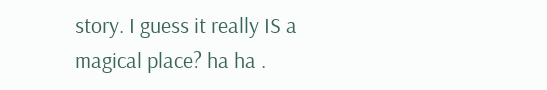story. I guess it really IS a magical place? ha ha .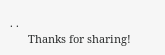. .
      Thanks for sharing!